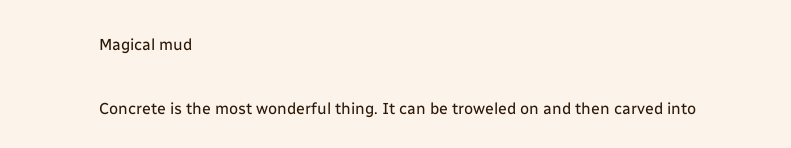Magical mud

Concrete is the most wonderful thing. It can be troweled on and then carved into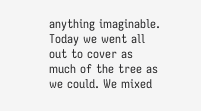anything imaginable. Today we went all out to cover as much of the tree as we could. We mixed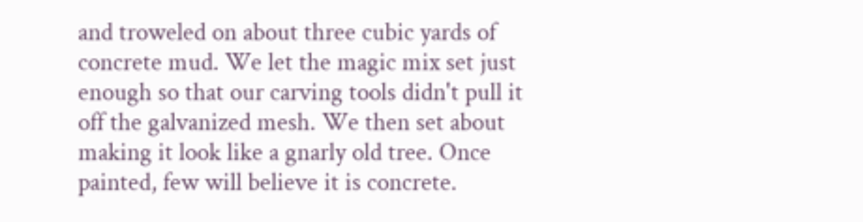and troweled on about three cubic yards of concrete mud. We let the magic mix set just enough so that our carving tools didn't pull it off the galvanized mesh. We then set about making it look like a gnarly old tree. Once painted, few will believe it is concrete.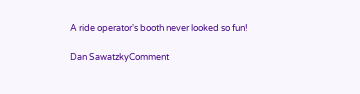A ride operator's booth never looked so fun!

Dan SawatzkyComment